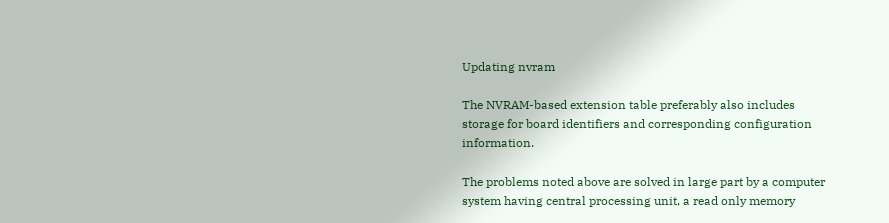Updating nvram

The NVRAM-based extension table preferably also includes storage for board identifiers and corresponding configuration information.

The problems noted above are solved in large part by a computer system having central processing unit, a read only memory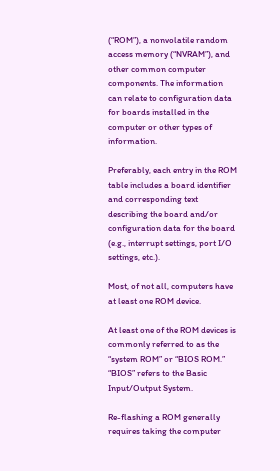(“ROM”), a nonvolatile random access memory (“NVRAM”), and other common computer components. The information can relate to configuration data for boards installed in the computer or other types of information.

Preferably, each entry in the ROM table includes a board identifier and corresponding text describing the board and/or configuration data for the board (e.g., interrupt settings, port I/O settings, etc.).

Most, of not all, computers have at least one ROM device.

At least one of the ROM devices is commonly referred to as the “system ROM” or “BIOS ROM.” “BIOS” refers to the Basic Input/Output System.

Re-flashing a ROM generally requires taking the computer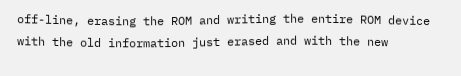off-line, erasing the ROM and writing the entire ROM device with the old information just erased and with the new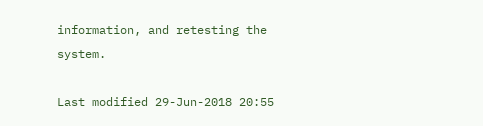information, and retesting the system.

Last modified 29-Jun-2018 20:55